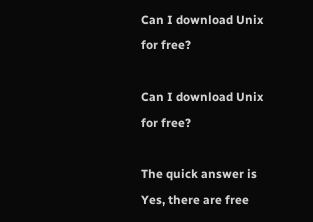Can I download Unix for free?

Can I download Unix for free?

The quick answer is Yes, there are free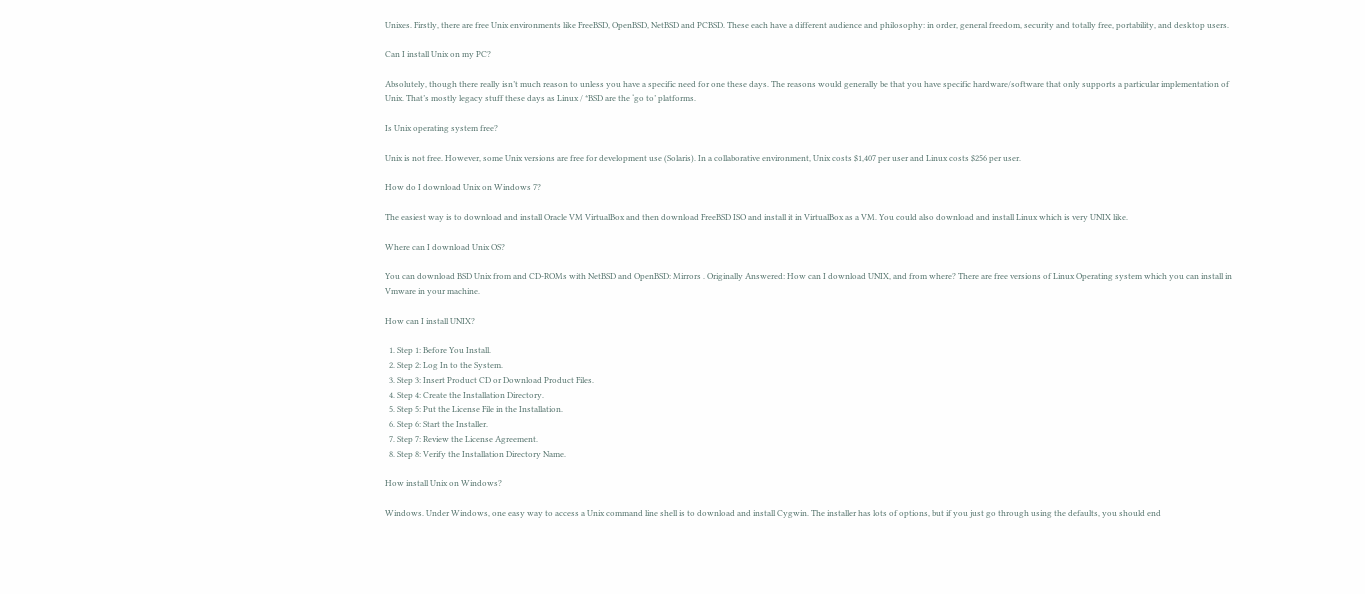Unixes. Firstly, there are free Unix environments like FreeBSD, OpenBSD, NetBSD and PCBSD. These each have a different audience and philosophy: in order, general freedom, security and totally free, portability, and desktop users.

Can I install Unix on my PC?

Absolutely, though there really isn’t much reason to unless you have a specific need for one these days. The reasons would generally be that you have specific hardware/software that only supports a particular implementation of Unix. That’s mostly legacy stuff these days as Linux / *BSD are the ‘go to’ platforms.

Is Unix operating system free?

Unix is not free. However, some Unix versions are free for development use (Solaris). In a collaborative environment, Unix costs $1,407 per user and Linux costs $256 per user.

How do I download Unix on Windows 7?

The easiest way is to download and install Oracle VM VirtualBox and then download FreeBSD ISO and install it in VirtualBox as a VM. You could also download and install Linux which is very UNIX like.

Where can I download Unix OS?

You can download BSD Unix from and CD-ROMs with NetBSD and OpenBSD: Mirrors . Originally Answered: How can I download UNIX, and from where? There are free versions of Linux Operating system which you can install in Vmware in your machine.

How can I install UNIX?

  1. Step 1: Before You Install.
  2. Step 2: Log In to the System.
  3. Step 3: Insert Product CD or Download Product Files.
  4. Step 4: Create the Installation Directory.
  5. Step 5: Put the License File in the Installation.
  6. Step 6: Start the Installer.
  7. Step 7: Review the License Agreement.
  8. Step 8: Verify the Installation Directory Name.

How install Unix on Windows?

Windows. Under Windows, one easy way to access a Unix command line shell is to download and install Cygwin. The installer has lots of options, but if you just go through using the defaults, you should end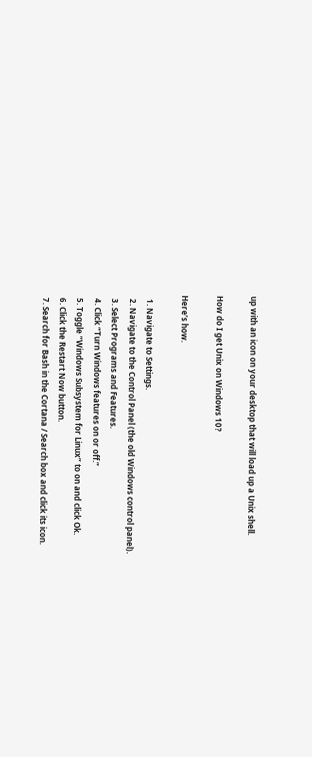up with an icon on your desktop that will load up a Unix shell.

How do I get Unix on Windows 10?

Here’s how.

  1. Navigate to Settings.
  2. Navigate to the Control Panel (the old Windows control panel).
  3. Select Programs and Features.
  4. Click “Turn Windows features on or off.”
  5. Toggle “Windows Subsystem for Linux” to on and click Ok.
  6. Click the Restart Now button.
  7. Search for Bash in the Cortana / Search box and click its icon.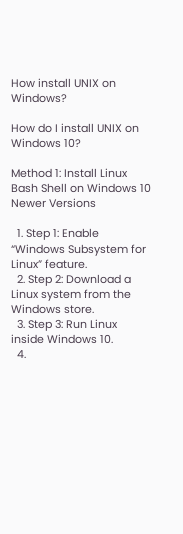How install UNIX on Windows?

How do I install UNIX on Windows 10?

Method 1: Install Linux Bash Shell on Windows 10 Newer Versions

  1. Step 1: Enable “Windows Subsystem for Linux” feature.
  2. Step 2: Download a Linux system from the Windows store.
  3. Step 3: Run Linux inside Windows 10.
  4.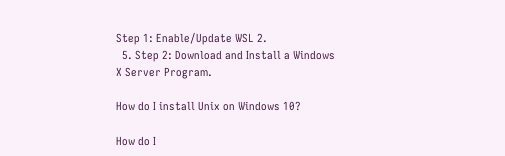Step 1: Enable/Update WSL 2.
  5. Step 2: Download and Install a Windows X Server Program.

How do I install Unix on Windows 10?

How do I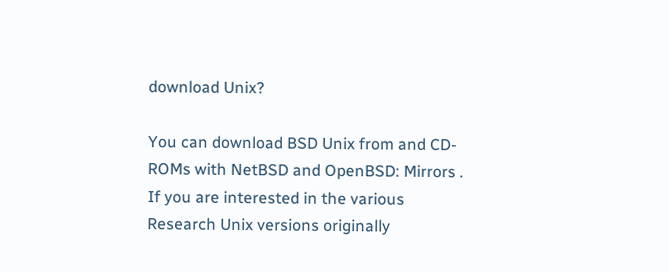download Unix?

You can download BSD Unix from and CD-ROMs with NetBSD and OpenBSD: Mirrors . If you are interested in the various Research Unix versions originally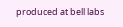produced at bell labs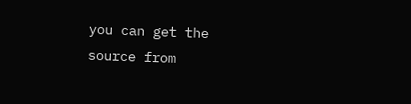you can get the source from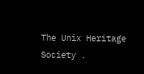The Unix Heritage Society .